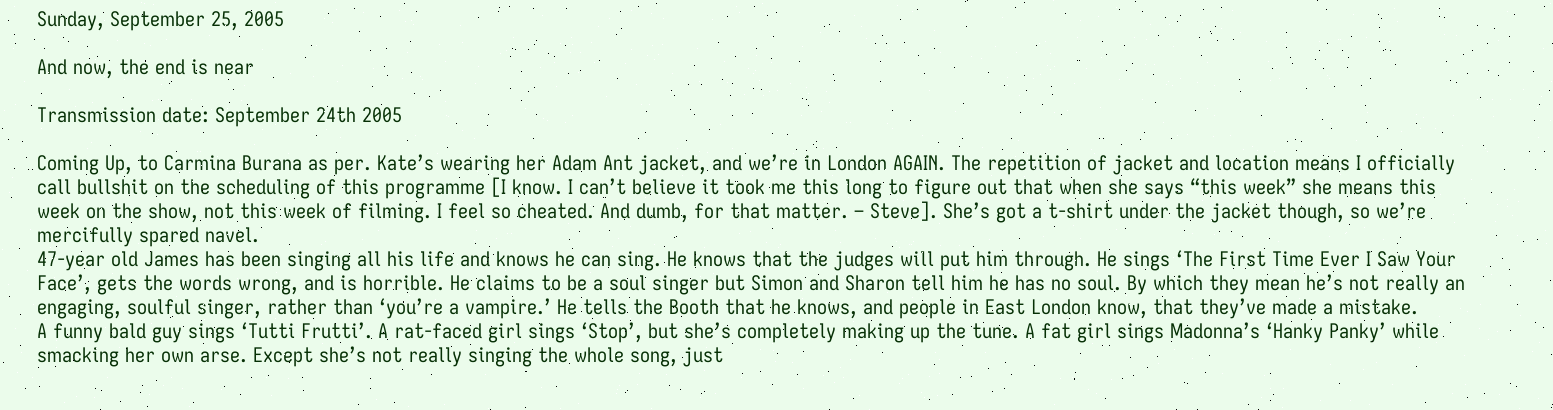Sunday, September 25, 2005

And now, the end is near

Transmission date: September 24th 2005

Coming Up, to Carmina Burana as per. Kate’s wearing her Adam Ant jacket, and we’re in London AGAIN. The repetition of jacket and location means I officially call bullshit on the scheduling of this programme [I know. I can’t believe it took me this long to figure out that when she says “this week” she means this week on the show, not this week of filming. I feel so cheated. And dumb, for that matter. – Steve]. She’s got a t-shirt under the jacket though, so we’re mercifully spared navel.
47-year old James has been singing all his life and knows he can sing. He knows that the judges will put him through. He sings ‘The First Time Ever I Saw Your Face’, gets the words wrong, and is horrible. He claims to be a soul singer but Simon and Sharon tell him he has no soul. By which they mean he’s not really an engaging, soulful singer, rather than ‘you’re a vampire.’ He tells the Booth that he knows, and people in East London know, that they’ve made a mistake.
A funny bald guy sings ‘Tutti Frutti’. A rat-faced girl sings ‘Stop’, but she’s completely making up the tune. A fat girl sings Madonna’s ‘Hanky Panky’ while smacking her own arse. Except she’s not really singing the whole song, just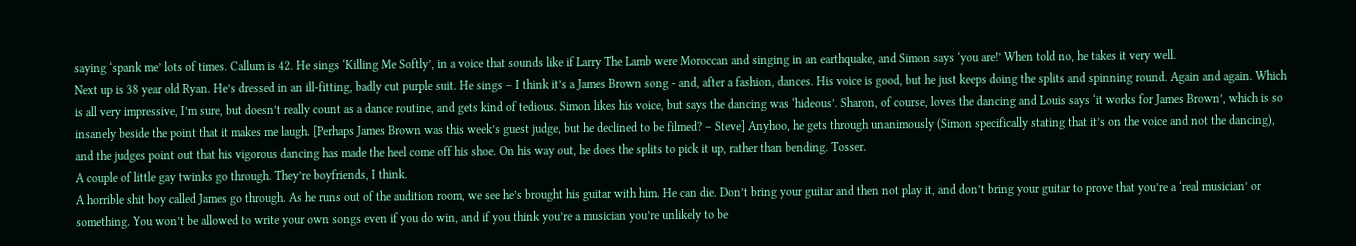saying ‘spank me’ lots of times. Callum is 42. He sings ‘Killing Me Softly’, in a voice that sounds like if Larry The Lamb were Moroccan and singing in an earthquake, and Simon says ‘you are!’ When told no, he takes it very well.
Next up is 38 year old Ryan. He’s dressed in an ill-fitting, badly cut purple suit. He sings – I think it’s a James Brown song - and, after a fashion, dances. His voice is good, but he just keeps doing the splits and spinning round. Again and again. Which is all very impressive, I’m sure, but doesn’t really count as a dance routine, and gets kind of tedious. Simon likes his voice, but says the dancing was ‘hideous’. Sharon, of course, loves the dancing and Louis says ‘it works for James Brown’, which is so insanely beside the point that it makes me laugh. [Perhaps James Brown was this week’s guest judge, but he declined to be filmed? – Steve] Anyhoo, he gets through unanimously (Simon specifically stating that it’s on the voice and not the dancing), and the judges point out that his vigorous dancing has made the heel come off his shoe. On his way out, he does the splits to pick it up, rather than bending. Tosser.
A couple of little gay twinks go through. They’re boyfriends, I think.
A horrible shit boy called James go through. As he runs out of the audition room, we see he’s brought his guitar with him. He can die. Don’t bring your guitar and then not play it, and don’t bring your guitar to prove that you’re a ‘real musician’ or something. You won’t be allowed to write your own songs even if you do win, and if you think you’re a musician you’re unlikely to be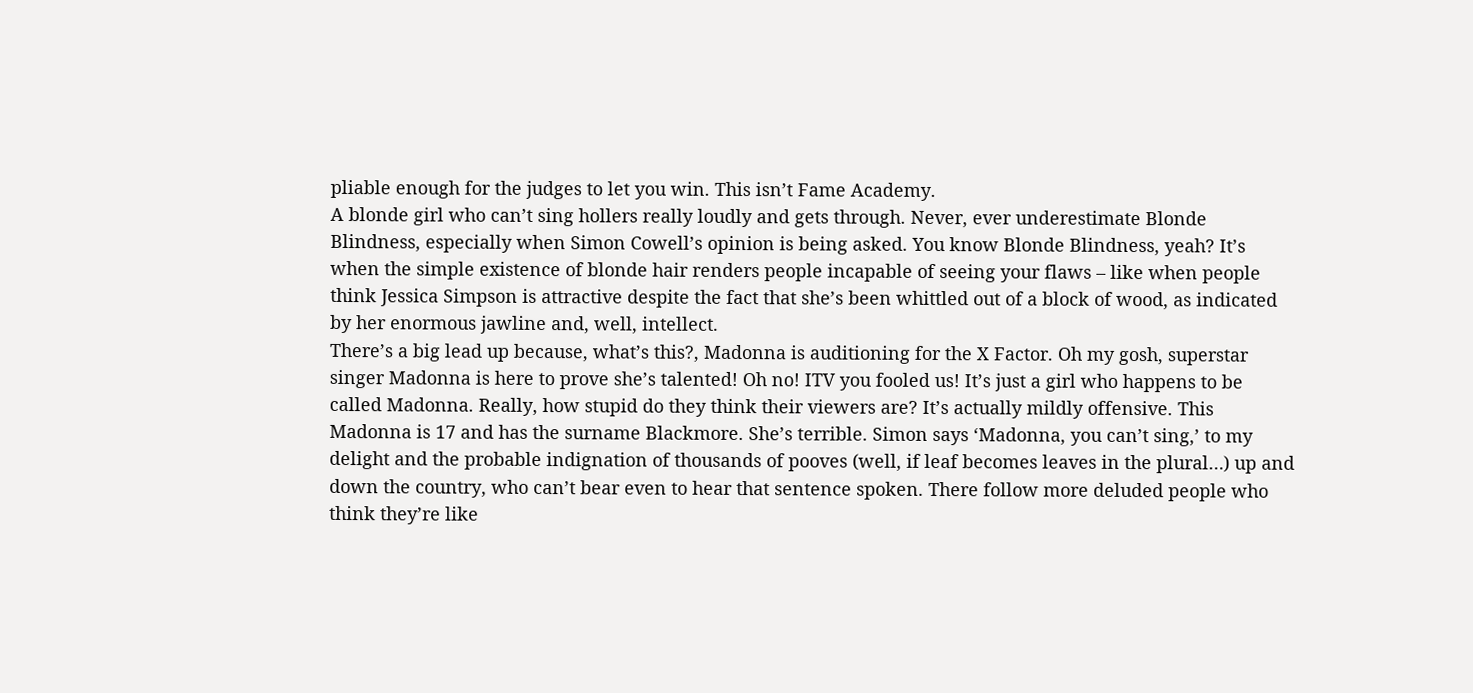pliable enough for the judges to let you win. This isn’t Fame Academy.
A blonde girl who can’t sing hollers really loudly and gets through. Never, ever underestimate Blonde Blindness, especially when Simon Cowell’s opinion is being asked. You know Blonde Blindness, yeah? It’s when the simple existence of blonde hair renders people incapable of seeing your flaws – like when people think Jessica Simpson is attractive despite the fact that she’s been whittled out of a block of wood, as indicated by her enormous jawline and, well, intellect.
There’s a big lead up because, what’s this?, Madonna is auditioning for the X Factor. Oh my gosh, superstar singer Madonna is here to prove she’s talented! Oh no! ITV you fooled us! It’s just a girl who happens to be called Madonna. Really, how stupid do they think their viewers are? It’s actually mildly offensive. This Madonna is 17 and has the surname Blackmore. She’s terrible. Simon says ‘Madonna, you can’t sing,’ to my delight and the probable indignation of thousands of pooves (well, if leaf becomes leaves in the plural…) up and down the country, who can’t bear even to hear that sentence spoken. There follow more deluded people who think they’re like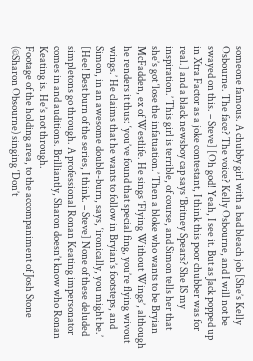someone famous. A chubby girl with a bad bleach job [She’s Kelly Osbourne. The face? The voice? Kelly Osbourne, and I will not be swayed on this. – Steve] [Oh god! Yeah, I see it. But as Jack popped up in Xtra Factor as a joke contestant, I think this poor chubber was for real.] and a black newsboy cap says ‘Britney Spears? She IS my inspiration.’ This girl is terrible, of course, and Simon tells her that she’s got ‘lose the infatuation.’ Then a bloke who wants to be Bryian McFadden, ex of Westlife. He sings ‘Flying Without Wings’, although he renders it thus: ‘you’ve found that special fing, you’re flying wivout wings.’ He claims that he wants to follow in Bryian’s footsteps, and Simon, in an awesome double-burn, says, ‘ironically, you might be.’ [Hee! Best burn of the series, I think. – Steve] None of these deluded simpletons go through. A professional Ronan Keating impersonator comes in and auditions. Brilliantly, Sharon doesn’t know who Ronan Keating is. He’s not through.
Footage of the holding area, to the accompaniment of Josh Stone (©Sharon Obsourne) singing ‘Don’t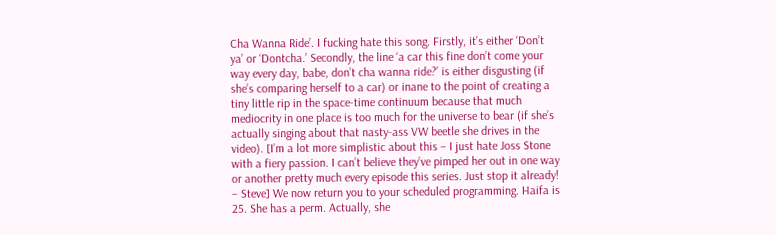Cha Wanna Ride’. I fucking hate this song. Firstly, it’s either ‘Don’t ya’ or ‘Dontcha.’ Secondly, the line ‘a car this fine don’t come your way every day, babe, don’t cha wanna ride?’ is either disgusting (if she’s comparing herself to a car) or inane to the point of creating a tiny little rip in the space-time continuum because that much mediocrity in one place is too much for the universe to bear (if she’s actually singing about that nasty-ass VW beetle she drives in the video). [I’m a lot more simplistic about this – I just hate Joss Stone with a fiery passion. I can’t believe they’ve pimped her out in one way or another pretty much every episode this series. Just stop it already! – Steve] We now return you to your scheduled programming. Haifa is 25. She has a perm. Actually, she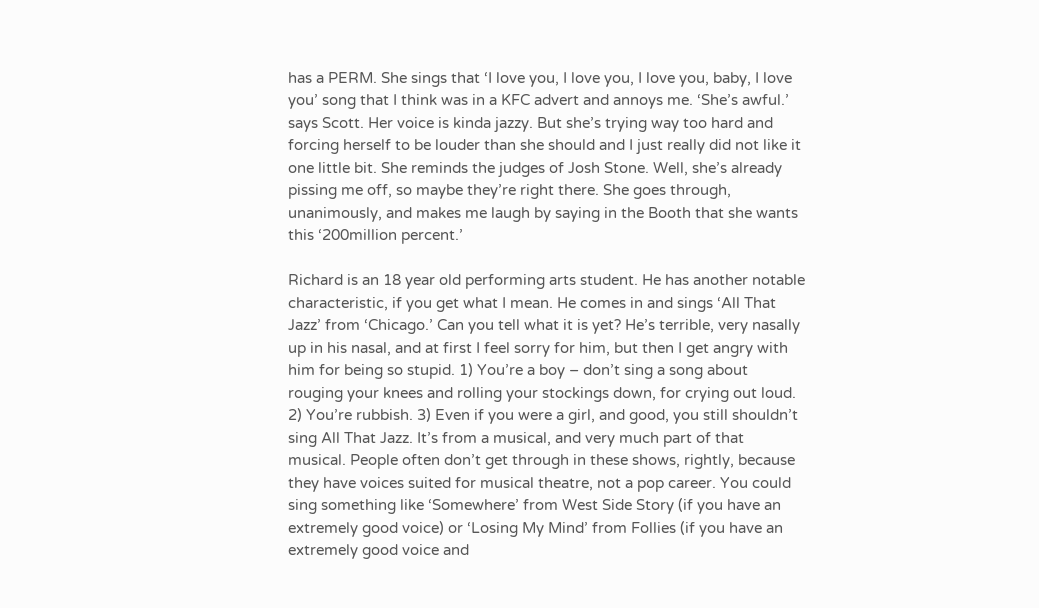has a PERM. She sings that ‘I love you, I love you, I love you, baby, I love you’ song that I think was in a KFC advert and annoys me. ‘She’s awful.’ says Scott. Her voice is kinda jazzy. But she’s trying way too hard and forcing herself to be louder than she should and I just really did not like it one little bit. She reminds the judges of Josh Stone. Well, she’s already pissing me off, so maybe they’re right there. She goes through, unanimously, and makes me laugh by saying in the Booth that she wants this ‘200million percent.’

Richard is an 18 year old performing arts student. He has another notable characteristic, if you get what I mean. He comes in and sings ‘All That Jazz’ from ‘Chicago.’ Can you tell what it is yet? He’s terrible, very nasally up in his nasal, and at first I feel sorry for him, but then I get angry with him for being so stupid. 1) You’re a boy – don’t sing a song about rouging your knees and rolling your stockings down, for crying out loud. 2) You’re rubbish. 3) Even if you were a girl, and good, you still shouldn’t sing All That Jazz. It’s from a musical, and very much part of that musical. People often don’t get through in these shows, rightly, because they have voices suited for musical theatre, not a pop career. You could sing something like ‘Somewhere’ from West Side Story (if you have an extremely good voice) or ‘Losing My Mind’ from Follies (if you have an extremely good voice and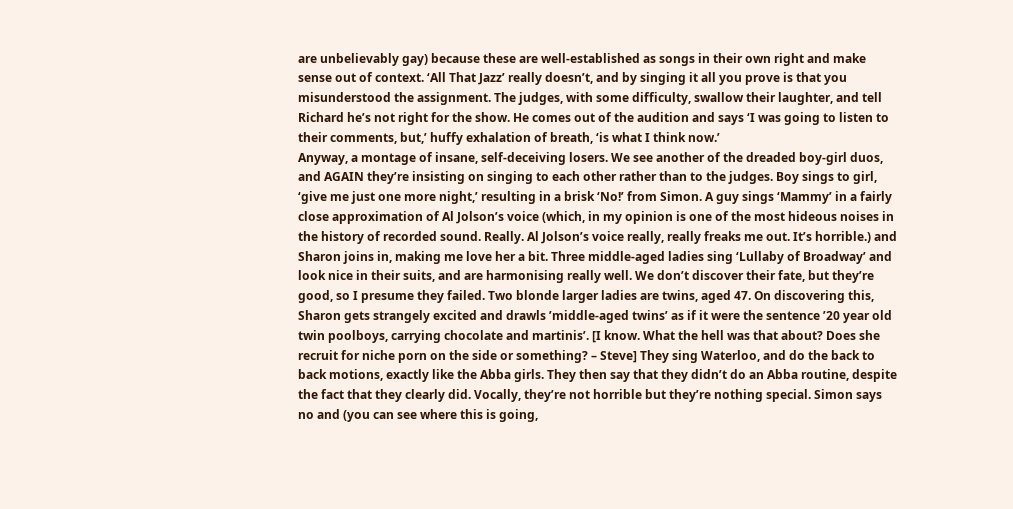are unbelievably gay) because these are well-established as songs in their own right and make sense out of context. ‘All That Jazz’ really doesn’t, and by singing it all you prove is that you misunderstood the assignment. The judges, with some difficulty, swallow their laughter, and tell Richard he’s not right for the show. He comes out of the audition and says ‘I was going to listen to their comments, but,’ huffy exhalation of breath, ‘is what I think now.’
Anyway, a montage of insane, self-deceiving losers. We see another of the dreaded boy-girl duos, and AGAIN they’re insisting on singing to each other rather than to the judges. Boy sings to girl, ‘give me just one more night,’ resulting in a brisk ‘No!’ from Simon. A guy sings ‘Mammy’ in a fairly close approximation of Al Jolson’s voice (which, in my opinion is one of the most hideous noises in the history of recorded sound. Really. Al Jolson’s voice really, really freaks me out. It’s horrible.) and Sharon joins in, making me love her a bit. Three middle-aged ladies sing ‘Lullaby of Broadway’ and look nice in their suits, and are harmonising really well. We don’t discover their fate, but they’re good, so I presume they failed. Two blonde larger ladies are twins, aged 47. On discovering this, Sharon gets strangely excited and drawls ’middle-aged twins’ as if it were the sentence ’20 year old twin poolboys, carrying chocolate and martinis’. [I know. What the hell was that about? Does she recruit for niche porn on the side or something? – Steve] They sing Waterloo, and do the back to back motions, exactly like the Abba girls. They then say that they didn’t do an Abba routine, despite the fact that they clearly did. Vocally, they’re not horrible but they’re nothing special. Simon says no and (you can see where this is going,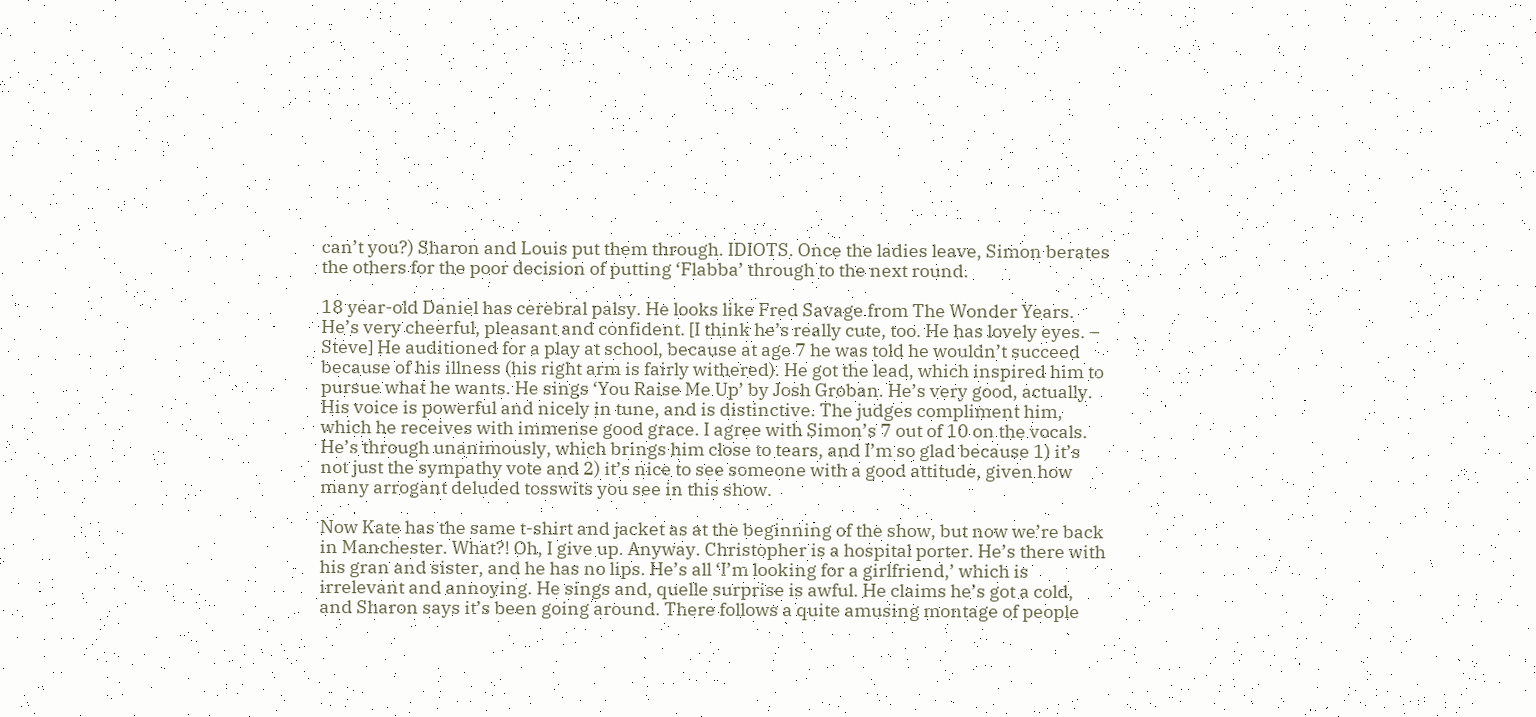can’t you?) Sharon and Louis put them through. IDIOTS. Once the ladies leave, Simon berates the others for the poor decision of putting ‘Flabba’ through to the next round.

18 year-old Daniel has cerebral palsy. He looks like Fred Savage from The Wonder Years. He’s very cheerful, pleasant and confident. [I think he’s really cute, too. He has lovely eyes. – Steve] He auditioned for a play at school, because at age 7 he was told he wouldn’t succeed because of his illness (his right arm is fairly withered). He got the lead, which inspired him to pursue what he wants. He sings ‘You Raise Me Up’ by Josh Groban. He’s very good, actually. His voice is powerful and nicely in tune, and is distinctive. The judges compliment him, which he receives with immense good grace. I agree with Simon’s 7 out of 10 on the vocals. He’s through unanimously, which brings him close to tears, and I’m so glad because 1) it’s not just the sympathy vote and 2) it’s nice to see someone with a good attitude, given how many arrogant deluded tosswits you see in this show.

Now Kate has the same t-shirt and jacket as at the beginning of the show, but now we’re back in Manchester. What?! Oh, I give up. Anyway. Christopher is a hospital porter. He’s there with his gran and sister, and he has no lips. He’s all ‘I’m looking for a girlfriend,’ which is irrelevant and annoying. He sings and, quelle surprise is awful. He claims he’s got a cold, and Sharon says it’s been going around. There follows a quite amusing montage of people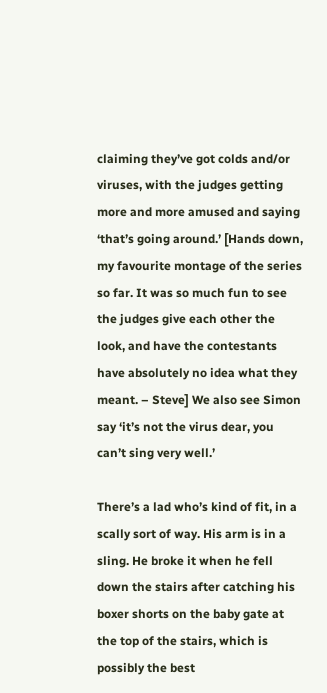claiming they’ve got colds and/or viruses, with the judges getting more and more amused and saying ‘that’s going around.’ [Hands down, my favourite montage of the series so far. It was so much fun to see the judges give each other the look, and have the contestants have absolutely no idea what they meant. – Steve] We also see Simon say ‘it’s not the virus dear, you can’t sing very well.’

There’s a lad who’s kind of fit, in a scally sort of way. His arm is in a sling. He broke it when he fell down the stairs after catching his boxer shorts on the baby gate at the top of the stairs, which is possibly the best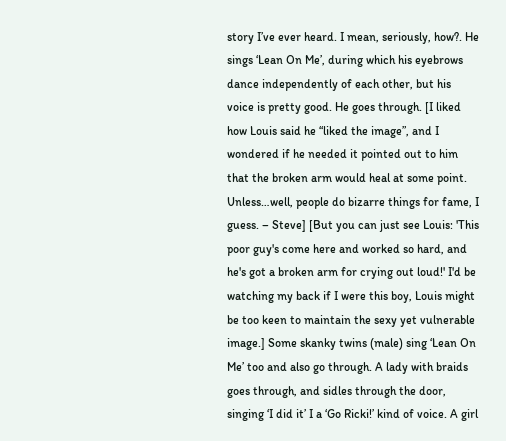story I’ve ever heard. I mean, seriously, how?. He sings ‘Lean On Me’, during which his eyebrows dance independently of each other, but his voice is pretty good. He goes through. [I liked how Louis said he “liked the image”, and I wondered if he needed it pointed out to him that the broken arm would heal at some point. Unless…well, people do bizarre things for fame, I guess. – Steve] [But you can just see Louis: 'This poor guy's come here and worked so hard, and he's got a broken arm for crying out loud!' I'd be watching my back if I were this boy, Louis might be too keen to maintain the sexy yet vulnerable image.] Some skanky twins (male) sing ‘Lean On Me’ too and also go through. A lady with braids goes through, and sidles through the door, singing ‘I did it’ I a ‘Go Ricki!’ kind of voice. A girl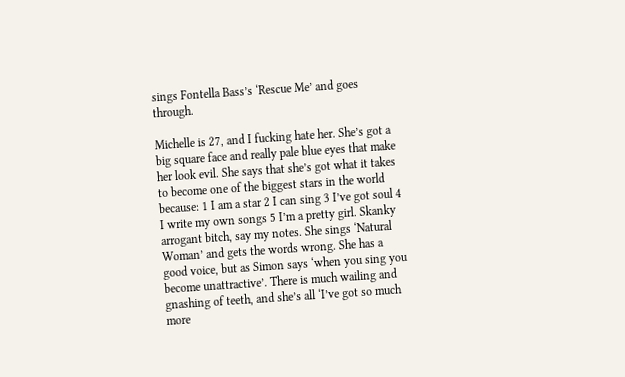sings Fontella Bass’s ‘Rescue Me’ and goes through.

Michelle is 27, and I fucking hate her. She’s got a big square face and really pale blue eyes that make her look evil. She says that she’s got what it takes to become one of the biggest stars in the world because: 1 I am a star 2 I can sing 3 I’ve got soul 4 I write my own songs 5 I’m a pretty girl. Skanky arrogant bitch, say my notes. She sings ‘Natural Woman’ and gets the words wrong. She has a good voice, but as Simon says ‘when you sing you become unattractive’. There is much wailing and gnashing of teeth, and she’s all ‘I’ve got so much more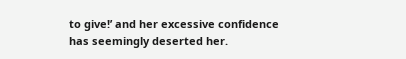to give!’ and her excessive confidence has seemingly deserted her.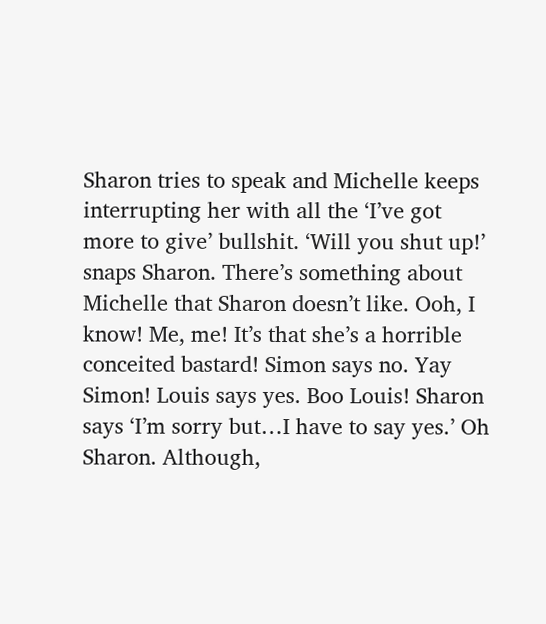Sharon tries to speak and Michelle keeps interrupting her with all the ‘I’ve got more to give’ bullshit. ‘Will you shut up!’ snaps Sharon. There’s something about Michelle that Sharon doesn’t like. Ooh, I know! Me, me! It’s that she’s a horrible conceited bastard! Simon says no. Yay Simon! Louis says yes. Boo Louis! Sharon says ‘I’m sorry but…I have to say yes.’ Oh Sharon. Although,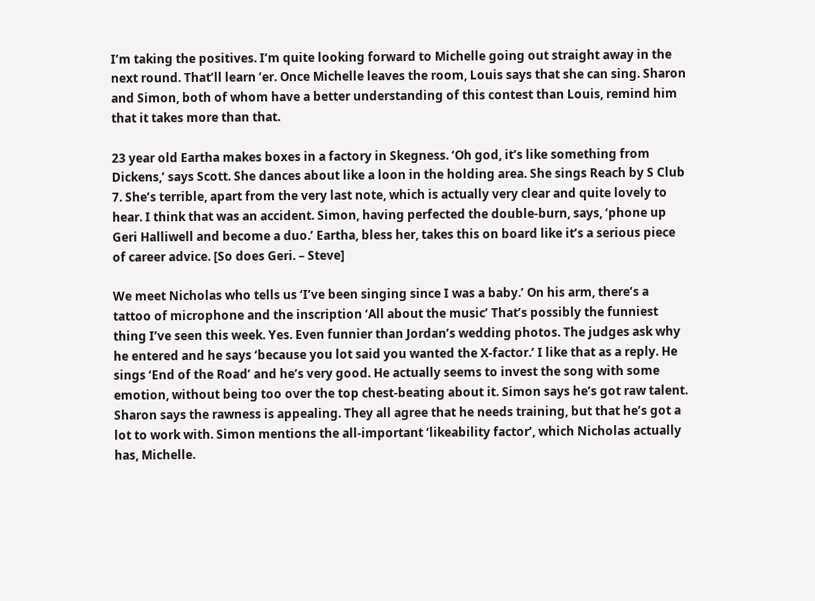I’m taking the positives. I’m quite looking forward to Michelle going out straight away in the next round. That’ll learn ’er. Once Michelle leaves the room, Louis says that she can sing. Sharon and Simon, both of whom have a better understanding of this contest than Louis, remind him that it takes more than that.

23 year old Eartha makes boxes in a factory in Skegness. ‘Oh god, it’s like something from Dickens,’ says Scott. She dances about like a loon in the holding area. She sings Reach by S Club 7. She’s terrible, apart from the very last note, which is actually very clear and quite lovely to hear. I think that was an accident. Simon, having perfected the double-burn, says, ‘phone up Geri Halliwell and become a duo.’ Eartha, bless her, takes this on board like it’s a serious piece of career advice. [So does Geri. – Steve]

We meet Nicholas who tells us ‘I’ve been singing since I was a baby.’ On his arm, there’s a tattoo of microphone and the inscription ‘All about the music’ That’s possibly the funniest thing I’ve seen this week. Yes. Even funnier than Jordan’s wedding photos. The judges ask why he entered and he says ‘because you lot said you wanted the X-factor.’ I like that as a reply. He sings ‘End of the Road’ and he’s very good. He actually seems to invest the song with some emotion, without being too over the top chest-beating about it. Simon says he’s got raw talent. Sharon says the rawness is appealing. They all agree that he needs training, but that he’s got a lot to work with. Simon mentions the all-important ‘likeability factor’, which Nicholas actually has, Michelle.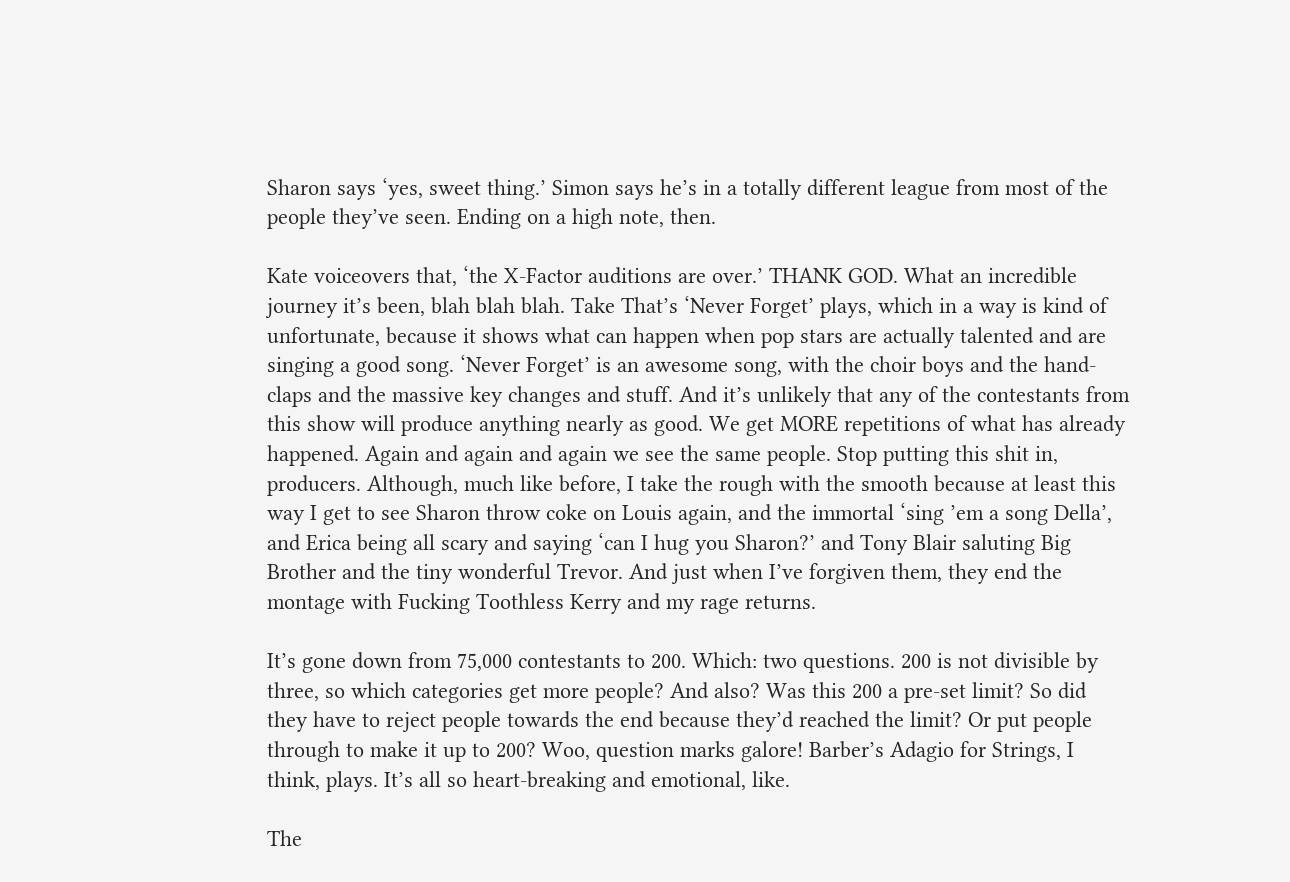Sharon says ‘yes, sweet thing.’ Simon says he’s in a totally different league from most of the people they’ve seen. Ending on a high note, then.

Kate voiceovers that, ‘the X-Factor auditions are over.’ THANK GOD. What an incredible journey it’s been, blah blah blah. Take That’s ‘Never Forget’ plays, which in a way is kind of unfortunate, because it shows what can happen when pop stars are actually talented and are singing a good song. ‘Never Forget’ is an awesome song, with the choir boys and the hand-claps and the massive key changes and stuff. And it’s unlikely that any of the contestants from this show will produce anything nearly as good. We get MORE repetitions of what has already happened. Again and again and again we see the same people. Stop putting this shit in, producers. Although, much like before, I take the rough with the smooth because at least this way I get to see Sharon throw coke on Louis again, and the immortal ‘sing ’em a song Della’, and Erica being all scary and saying ‘can I hug you Sharon?’ and Tony Blair saluting Big Brother and the tiny wonderful Trevor. And just when I’ve forgiven them, they end the montage with Fucking Toothless Kerry and my rage returns.

It’s gone down from 75,000 contestants to 200. Which: two questions. 200 is not divisible by three, so which categories get more people? And also? Was this 200 a pre-set limit? So did they have to reject people towards the end because they’d reached the limit? Or put people through to make it up to 200? Woo, question marks galore! Barber’s Adagio for Strings, I think, plays. It’s all so heart-breaking and emotional, like.

The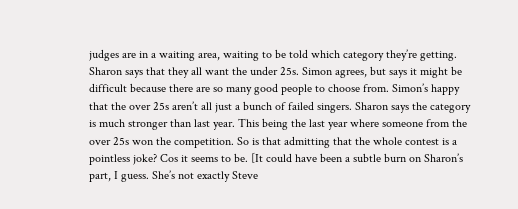judges are in a waiting area, waiting to be told which category they’re getting. Sharon says that they all want the under 25s. Simon agrees, but says it might be difficult because there are so many good people to choose from. Simon’s happy that the over 25s aren’t all just a bunch of failed singers. Sharon says the category is much stronger than last year. This being the last year where someone from the over 25s won the competition. So is that admitting that the whole contest is a pointless joke? Cos it seems to be. [It could have been a subtle burn on Sharon’s part, I guess. She’s not exactly Steve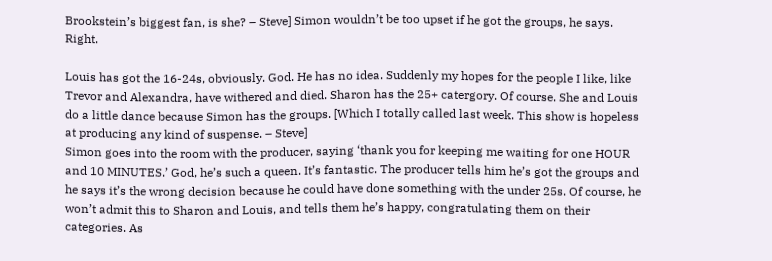Brookstein’s biggest fan, is she? – Steve] Simon wouldn’t be too upset if he got the groups, he says. Right.

Louis has got the 16-24s, obviously. God. He has no idea. Suddenly my hopes for the people I like, like Trevor and Alexandra, have withered and died. Sharon has the 25+ catergory. Of course. She and Louis do a little dance because Simon has the groups. [Which I totally called last week. This show is hopeless at producing any kind of suspense. – Steve]
Simon goes into the room with the producer, saying ‘thank you for keeping me waiting for one HOUR and 10 MINUTES.’ God, he’s such a queen. It’s fantastic. The producer tells him he’s got the groups and he says it’s the wrong decision because he could have done something with the under 25s. Of course, he won’t admit this to Sharon and Louis, and tells them he’s happy, congratulating them on their categories. As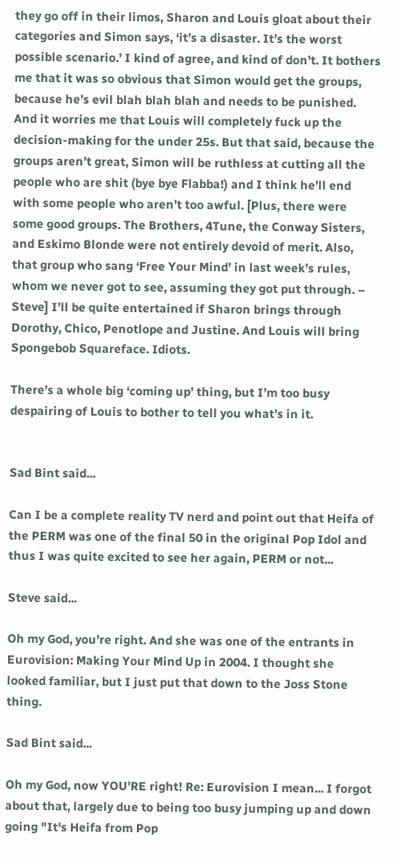they go off in their limos, Sharon and Louis gloat about their categories and Simon says, ‘it’s a disaster. It’s the worst possible scenario.’ I kind of agree, and kind of don’t. It bothers me that it was so obvious that Simon would get the groups, because he’s evil blah blah blah and needs to be punished. And it worries me that Louis will completely fuck up the decision-making for the under 25s. But that said, because the groups aren’t great, Simon will be ruthless at cutting all the people who are shit (bye bye Flabba!) and I think he’ll end with some people who aren’t too awful. [Plus, there were some good groups. The Brothers, 4Tune, the Conway Sisters, and Eskimo Blonde were not entirely devoid of merit. Also, that group who sang ‘Free Your Mind’ in last week’s rules, whom we never got to see, assuming they got put through. – Steve] I’ll be quite entertained if Sharon brings through Dorothy, Chico, Penotlope and Justine. And Louis will bring Spongebob Squareface. Idiots.

There’s a whole big ‘coming up’ thing, but I’m too busy despairing of Louis to bother to tell you what’s in it.


Sad Bint said...

Can I be a complete reality TV nerd and point out that Heifa of the PERM was one of the final 50 in the original Pop Idol and thus I was quite excited to see her again, PERM or not...

Steve said...

Oh my God, you're right. And she was one of the entrants in Eurovision: Making Your Mind Up in 2004. I thought she looked familiar, but I just put that down to the Joss Stone thing.

Sad Bint said...

Oh my God, now YOU'RE right! Re: Eurovision I mean... I forgot about that, largely due to being too busy jumping up and down going "It's Heifa from Pop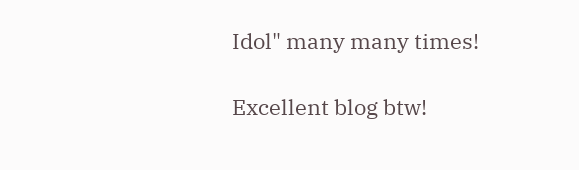Idol" many many times!

Excellent blog btw!